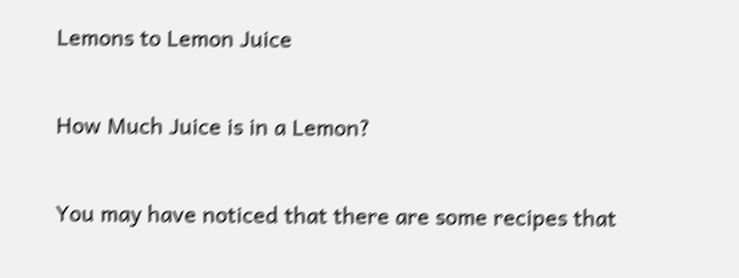Lemons to Lemon Juice

How Much Juice is in a Lemon?

You may have noticed that there are some recipes that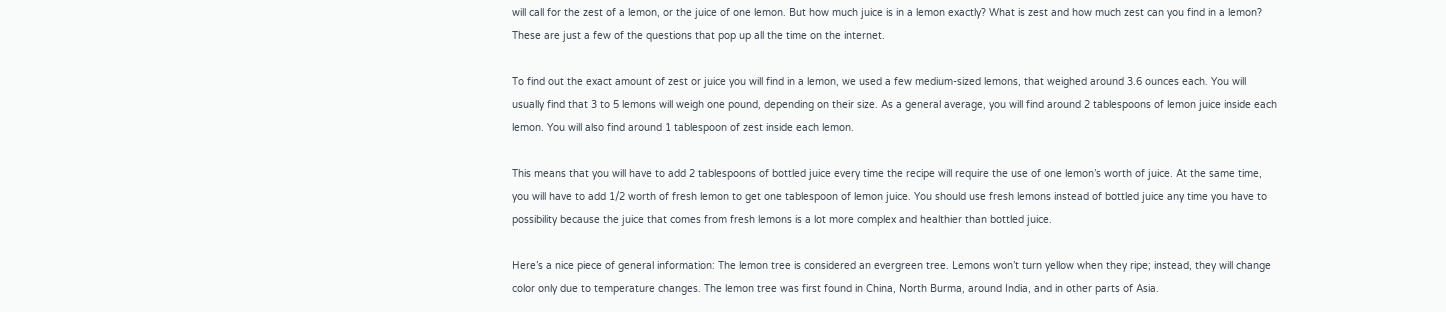will call for the zest of a lemon, or the juice of one lemon. But how much juice is in a lemon exactly? What is zest and how much zest can you find in a lemon? These are just a few of the questions that pop up all the time on the internet.

To find out the exact amount of zest or juice you will find in a lemon, we used a few medium-sized lemons, that weighed around 3.6 ounces each. You will usually find that 3 to 5 lemons will weigh one pound, depending on their size. As a general average, you will find around 2 tablespoons of lemon juice inside each lemon. You will also find around 1 tablespoon of zest inside each lemon.

This means that you will have to add 2 tablespoons of bottled juice every time the recipe will require the use of one lemon’s worth of juice. At the same time, you will have to add 1/2 worth of fresh lemon to get one tablespoon of lemon juice. You should use fresh lemons instead of bottled juice any time you have to possibility because the juice that comes from fresh lemons is a lot more complex and healthier than bottled juice.

Here’s a nice piece of general information: The lemon tree is considered an evergreen tree. Lemons won’t turn yellow when they ripe; instead, they will change color only due to temperature changes. The lemon tree was first found in China, North Burma, around India, and in other parts of Asia.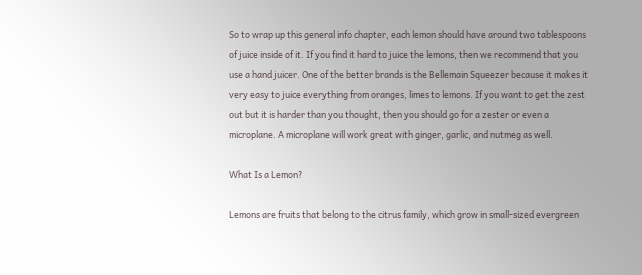So to wrap up this general info chapter, each lemon should have around two tablespoons of juice inside of it. If you find it hard to juice the lemons, then we recommend that you use a hand juicer. One of the better brands is the Bellemain Squeezer because it makes it very easy to juice everything from oranges, limes to lemons. If you want to get the zest out but it is harder than you thought, then you should go for a zester or even a microplane. A microplane will work great with ginger, garlic, and nutmeg as well.

What Is a Lemon?

Lemons are fruits that belong to the citrus family, which grow in small-sized evergreen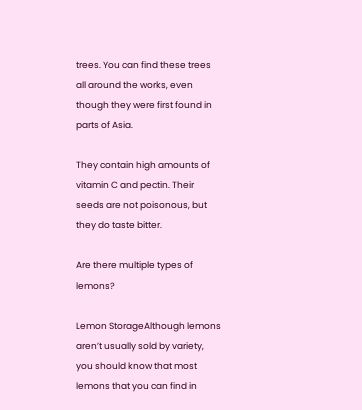trees. You can find these trees all around the works, even though they were first found in parts of Asia.

They contain high amounts of vitamin C and pectin. Their seeds are not poisonous, but they do taste bitter.

Are there multiple types of lemons?

Lemon StorageAlthough lemons aren’t usually sold by variety, you should know that most lemons that you can find in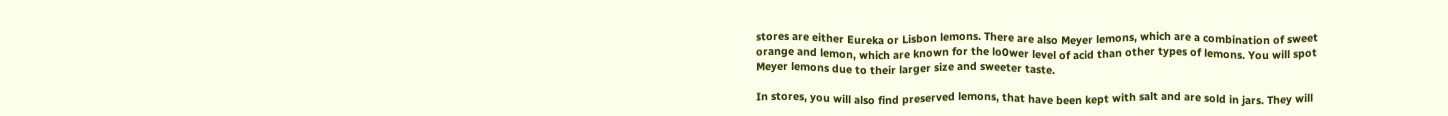stores are either Eureka or Lisbon lemons. There are also Meyer lemons, which are a combination of sweet orange and lemon, which are known for the lo0wer level of acid than other types of lemons. You will spot Meyer lemons due to their larger size and sweeter taste.

In stores, you will also find preserved lemons, that have been kept with salt and are sold in jars. They will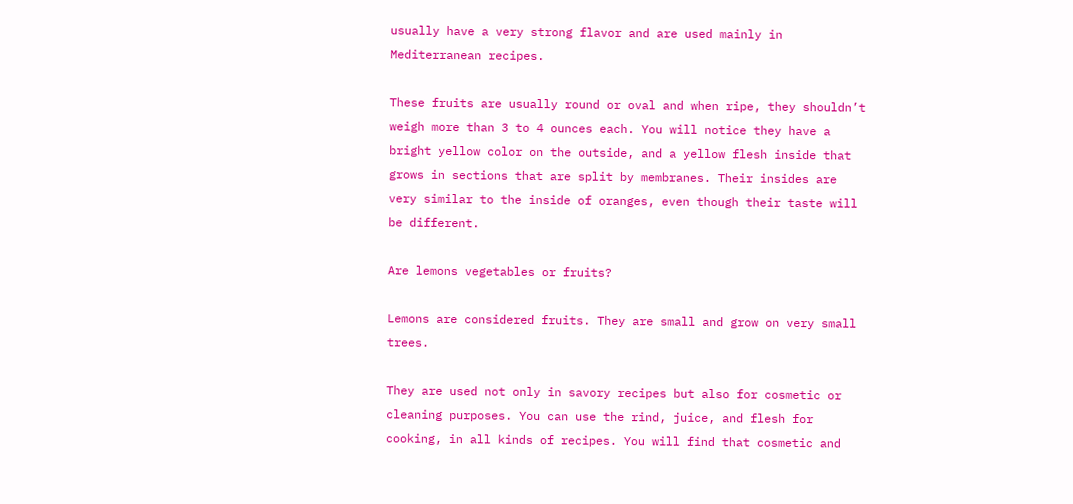usually have a very strong flavor and are used mainly in Mediterranean recipes.

These fruits are usually round or oval and when ripe, they shouldn’t weigh more than 3 to 4 ounces each. You will notice they have a bright yellow color on the outside, and a yellow flesh inside that grows in sections that are split by membranes. Their insides are very similar to the inside of oranges, even though their taste will be different.

Are lemons vegetables or fruits?

Lemons are considered fruits. They are small and grow on very small trees.

They are used not only in savory recipes but also for cosmetic or cleaning purposes. You can use the rind, juice, and flesh for cooking, in all kinds of recipes. You will find that cosmetic and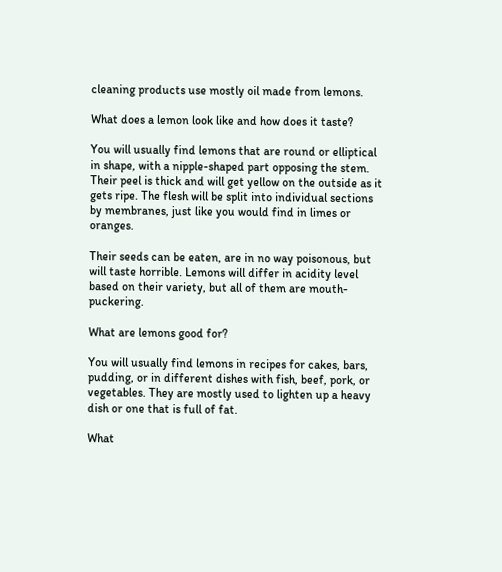cleaning products use mostly oil made from lemons.

What does a lemon look like and how does it taste?

You will usually find lemons that are round or elliptical in shape, with a nipple-shaped part opposing the stem. Their peel is thick and will get yellow on the outside as it gets ripe. The flesh will be split into individual sections by membranes, just like you would find in limes or oranges.

Their seeds can be eaten, are in no way poisonous, but will taste horrible. Lemons will differ in acidity level based on their variety, but all of them are mouth-puckering.

What are lemons good for?

You will usually find lemons in recipes for cakes, bars, pudding, or in different dishes with fish, beef, pork, or vegetables. They are mostly used to lighten up a heavy dish or one that is full of fat.

What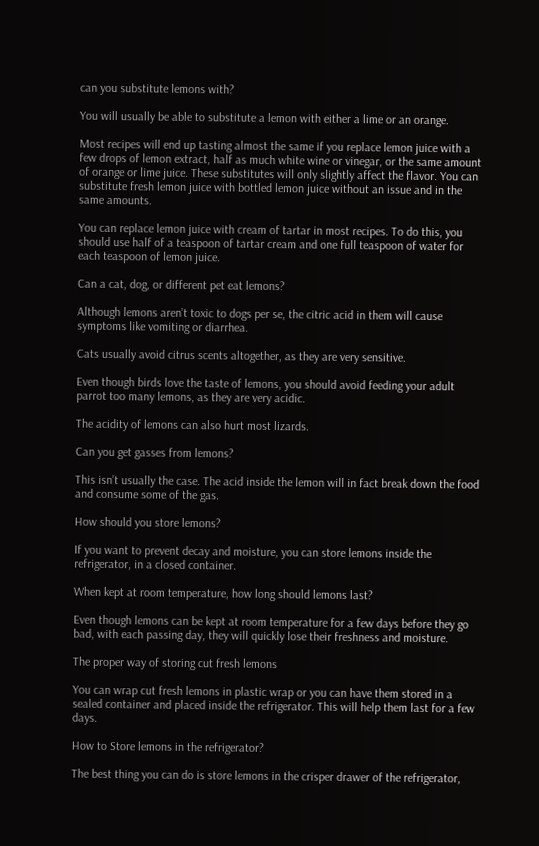can you substitute lemons with?

You will usually be able to substitute a lemon with either a lime or an orange.

Most recipes will end up tasting almost the same if you replace lemon juice with a few drops of lemon extract, half as much white wine or vinegar, or the same amount of orange or lime juice. These substitutes will only slightly affect the flavor. You can substitute fresh lemon juice with bottled lemon juice without an issue and in the same amounts.

You can replace lemon juice with cream of tartar in most recipes. To do this, you should use half of a teaspoon of tartar cream and one full teaspoon of water for each teaspoon of lemon juice.

Can a cat, dog, or different pet eat lemons?

Although lemons aren’t toxic to dogs per se, the citric acid in them will cause symptoms like vomiting or diarrhea.

Cats usually avoid citrus scents altogether, as they are very sensitive.

Even though birds love the taste of lemons, you should avoid feeding your adult parrot too many lemons, as they are very acidic.

The acidity of lemons can also hurt most lizards.

Can you get gasses from lemons?

This isn’t usually the case. The acid inside the lemon will in fact break down the food and consume some of the gas.

How should you store lemons?

If you want to prevent decay and moisture, you can store lemons inside the refrigerator, in a closed container.

When kept at room temperature, how long should lemons last?

Even though lemons can be kept at room temperature for a few days before they go bad, with each passing day, they will quickly lose their freshness and moisture.

The proper way of storing cut fresh lemons

You can wrap cut fresh lemons in plastic wrap or you can have them stored in a sealed container and placed inside the refrigerator. This will help them last for a few days.

How to Store lemons in the refrigerator?

The best thing you can do is store lemons in the crisper drawer of the refrigerator,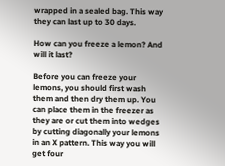wrapped in a sealed bag. This way they can last up to 30 days.

How can you freeze a lemon? And will it last?

Before you can freeze your lemons, you should first wash them and then dry them up. You can place them in the freezer as they are or cut them into wedges by cutting diagonally your lemons in an X pattern. This way you will get four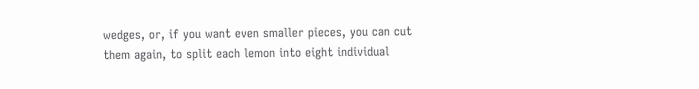wedges, or, if you want even smaller pieces, you can cut them again, to split each lemon into eight individual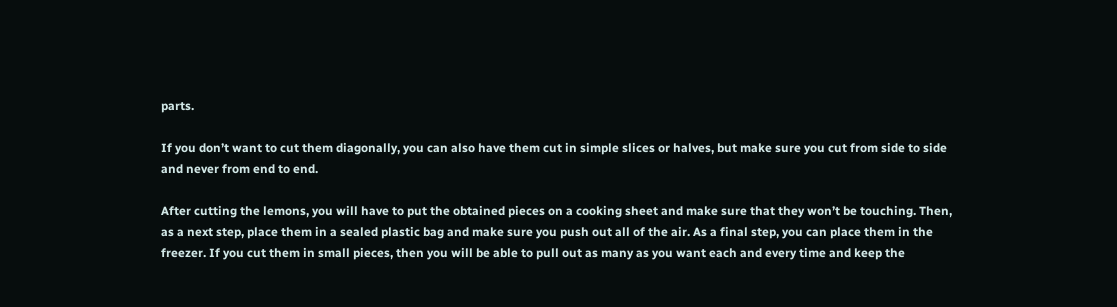parts.

If you don’t want to cut them diagonally, you can also have them cut in simple slices or halves, but make sure you cut from side to side and never from end to end.

After cutting the lemons, you will have to put the obtained pieces on a cooking sheet and make sure that they won’t be touching. Then, as a next step, place them in a sealed plastic bag and make sure you push out all of the air. As a final step, you can place them in the freezer. If you cut them in small pieces, then you will be able to pull out as many as you want each and every time and keep the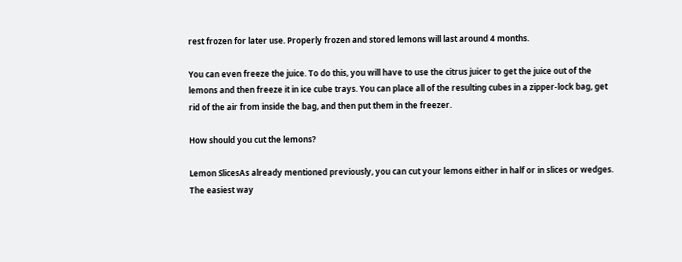rest frozen for later use. Properly frozen and stored lemons will last around 4 months.

You can even freeze the juice. To do this, you will have to use the citrus juicer to get the juice out of the lemons and then freeze it in ice cube trays. You can place all of the resulting cubes in a zipper-lock bag, get rid of the air from inside the bag, and then put them in the freezer.

How should you cut the lemons?

Lemon SlicesAs already mentioned previously, you can cut your lemons either in half or in slices or wedges. The easiest way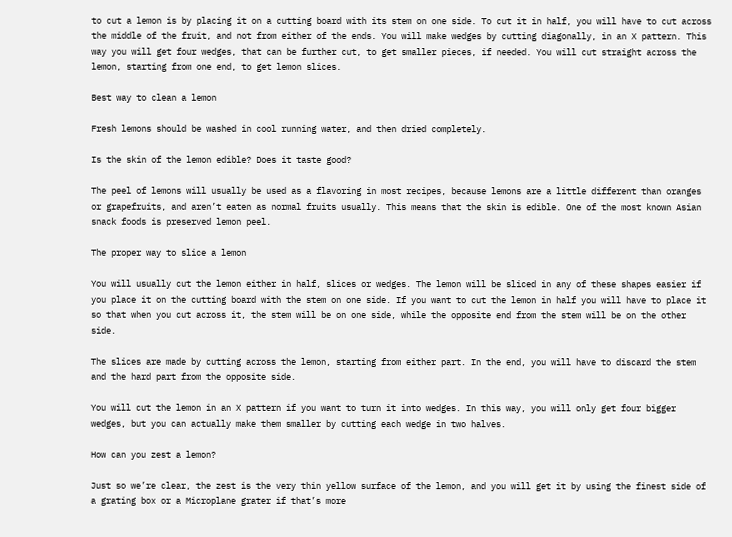to cut a lemon is by placing it on a cutting board with its stem on one side. To cut it in half, you will have to cut across the middle of the fruit, and not from either of the ends. You will make wedges by cutting diagonally, in an X pattern. This way you will get four wedges, that can be further cut, to get smaller pieces, if needed. You will cut straight across the lemon, starting from one end, to get lemon slices.

Best way to clean a lemon

Fresh lemons should be washed in cool running water, and then dried completely.

Is the skin of the lemon edible? Does it taste good?

The peel of lemons will usually be used as a flavoring in most recipes, because lemons are a little different than oranges or grapefruits, and aren’t eaten as normal fruits usually. This means that the skin is edible. One of the most known Asian snack foods is preserved lemon peel.

The proper way to slice a lemon

You will usually cut the lemon either in half, slices or wedges. The lemon will be sliced in any of these shapes easier if you place it on the cutting board with the stem on one side. If you want to cut the lemon in half you will have to place it so that when you cut across it, the stem will be on one side, while the opposite end from the stem will be on the other side.

The slices are made by cutting across the lemon, starting from either part. In the end, you will have to discard the stem and the hard part from the opposite side.

You will cut the lemon in an X pattern if you want to turn it into wedges. In this way, you will only get four bigger wedges, but you can actually make them smaller by cutting each wedge in two halves.

How can you zest a lemon?

Just so we’re clear, the zest is the very thin yellow surface of the lemon, and you will get it by using the finest side of a grating box or a Microplane grater if that’s more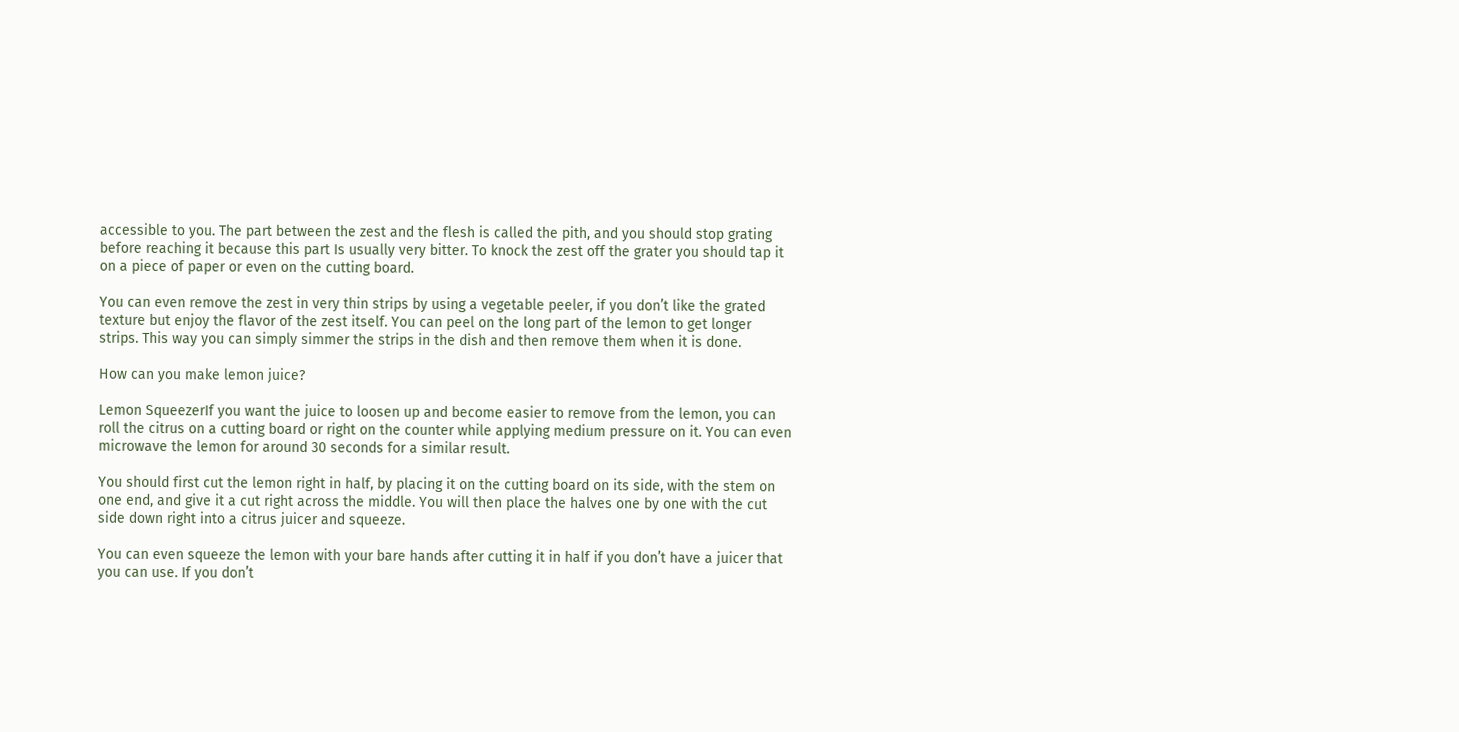accessible to you. The part between the zest and the flesh is called the pith, and you should stop grating before reaching it because this part Is usually very bitter. To knock the zest off the grater you should tap it on a piece of paper or even on the cutting board.

You can even remove the zest in very thin strips by using a vegetable peeler, if you don’t like the grated texture but enjoy the flavor of the zest itself. You can peel on the long part of the lemon to get longer strips. This way you can simply simmer the strips in the dish and then remove them when it is done.

How can you make lemon juice?

Lemon SqueezerIf you want the juice to loosen up and become easier to remove from the lemon, you can roll the citrus on a cutting board or right on the counter while applying medium pressure on it. You can even microwave the lemon for around 30 seconds for a similar result.

You should first cut the lemon right in half, by placing it on the cutting board on its side, with the stem on one end, and give it a cut right across the middle. You will then place the halves one by one with the cut side down right into a citrus juicer and squeeze.

You can even squeeze the lemon with your bare hands after cutting it in half if you don’t have a juicer that you can use. If you don’t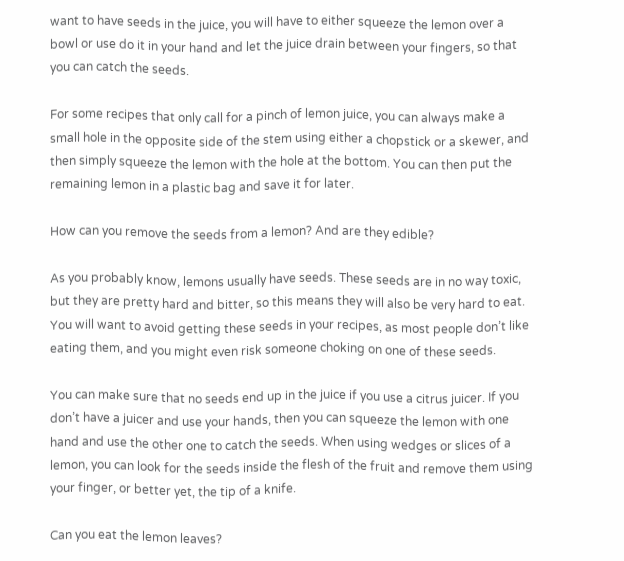want to have seeds in the juice, you will have to either squeeze the lemon over a bowl or use do it in your hand and let the juice drain between your fingers, so that you can catch the seeds.

For some recipes that only call for a pinch of lemon juice, you can always make a small hole in the opposite side of the stem using either a chopstick or a skewer, and then simply squeeze the lemon with the hole at the bottom. You can then put the remaining lemon in a plastic bag and save it for later.

How can you remove the seeds from a lemon? And are they edible?

As you probably know, lemons usually have seeds. These seeds are in no way toxic, but they are pretty hard and bitter, so this means they will also be very hard to eat. You will want to avoid getting these seeds in your recipes, as most people don’t like eating them, and you might even risk someone choking on one of these seeds.

You can make sure that no seeds end up in the juice if you use a citrus juicer. If you don’t have a juicer and use your hands, then you can squeeze the lemon with one hand and use the other one to catch the seeds. When using wedges or slices of a lemon, you can look for the seeds inside the flesh of the fruit and remove them using your finger, or better yet, the tip of a knife.

Can you eat the lemon leaves?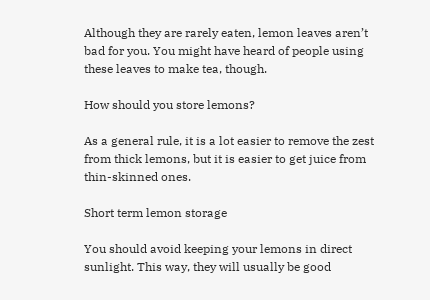Although they are rarely eaten, lemon leaves aren’t bad for you. You might have heard of people using these leaves to make tea, though.

How should you store lemons?

As a general rule, it is a lot easier to remove the zest from thick lemons, but it is easier to get juice from thin-skinned ones.

Short term lemon storage

You should avoid keeping your lemons in direct sunlight. This way, they will usually be good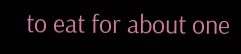to eat for about one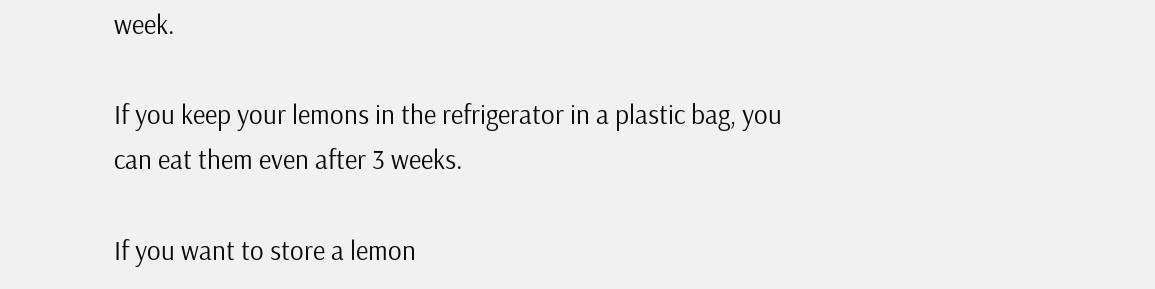week.

If you keep your lemons in the refrigerator in a plastic bag, you can eat them even after 3 weeks.

If you want to store a lemon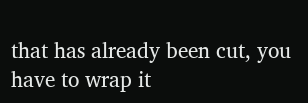that has already been cut, you have to wrap it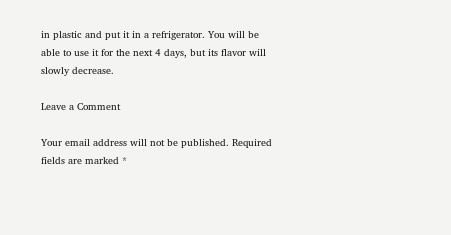in plastic and put it in a refrigerator. You will be able to use it for the next 4 days, but its flavor will slowly decrease.

Leave a Comment

Your email address will not be published. Required fields are marked *